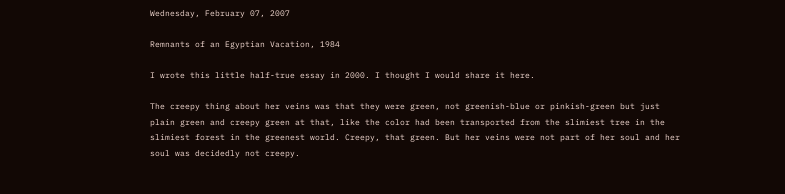Wednesday, February 07, 2007

Remnants of an Egyptian Vacation, 1984

I wrote this little half-true essay in 2000. I thought I would share it here.

The creepy thing about her veins was that they were green, not greenish-blue or pinkish-green but just plain green and creepy green at that, like the color had been transported from the slimiest tree in the slimiest forest in the greenest world. Creepy, that green. But her veins were not part of her soul and her soul was decidedly not creepy.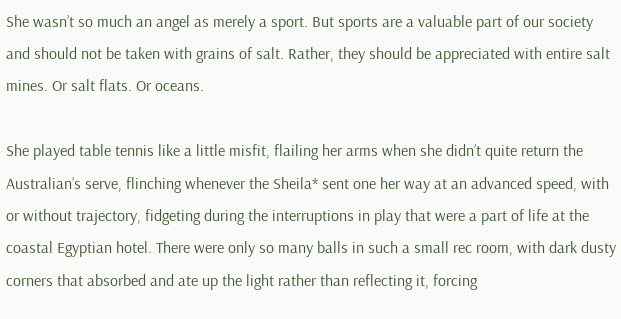She wasn’t so much an angel as merely a sport. But sports are a valuable part of our society and should not be taken with grains of salt. Rather, they should be appreciated with entire salt mines. Or salt flats. Or oceans.

She played table tennis like a little misfit, flailing her arms when she didn’t quite return the Australian’s serve, flinching whenever the Sheila* sent one her way at an advanced speed, with or without trajectory, fidgeting during the interruptions in play that were a part of life at the coastal Egyptian hotel. There were only so many balls in such a small rec room, with dark dusty corners that absorbed and ate up the light rather than reflecting it, forcing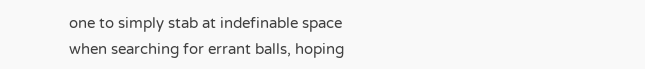one to simply stab at indefinable space when searching for errant balls, hoping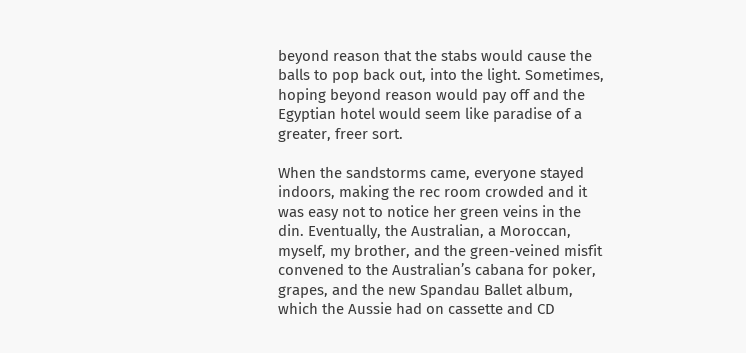beyond reason that the stabs would cause the balls to pop back out, into the light. Sometimes, hoping beyond reason would pay off and the Egyptian hotel would seem like paradise of a greater, freer sort.

When the sandstorms came, everyone stayed indoors, making the rec room crowded and it was easy not to notice her green veins in the din. Eventually, the Australian, a Moroccan, myself, my brother, and the green-veined misfit convened to the Australian’s cabana for poker, grapes, and the new Spandau Ballet album, which the Aussie had on cassette and CD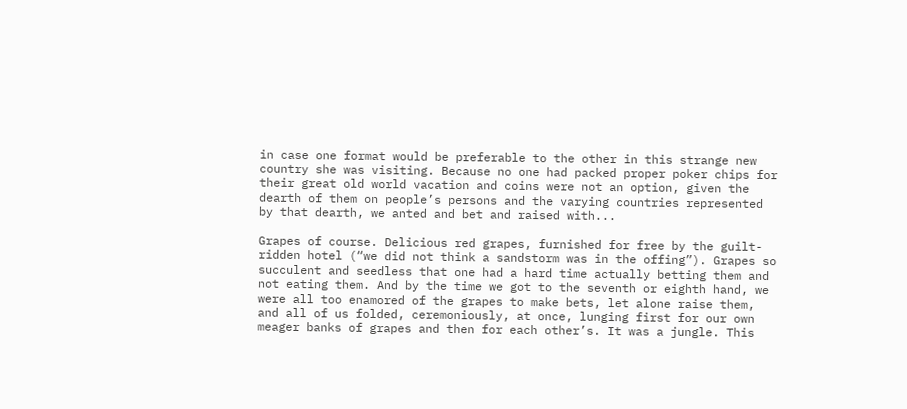in case one format would be preferable to the other in this strange new country she was visiting. Because no one had packed proper poker chips for their great old world vacation and coins were not an option, given the dearth of them on people’s persons and the varying countries represented by that dearth, we anted and bet and raised with...

Grapes of course. Delicious red grapes, furnished for free by the guilt-ridden hotel (“we did not think a sandstorm was in the offing”). Grapes so succulent and seedless that one had a hard time actually betting them and not eating them. And by the time we got to the seventh or eighth hand, we were all too enamored of the grapes to make bets, let alone raise them, and all of us folded, ceremoniously, at once, lunging first for our own meager banks of grapes and then for each other’s. It was a jungle. This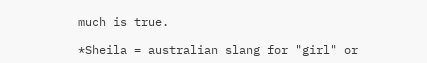much is true.

*Sheila = australian slang for "girl" or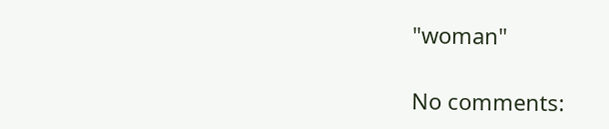"woman"

No comments: